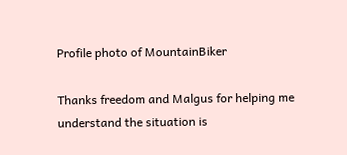Profile photo of MountainBiker

Thanks freedom and Malgus for helping me understand the situation is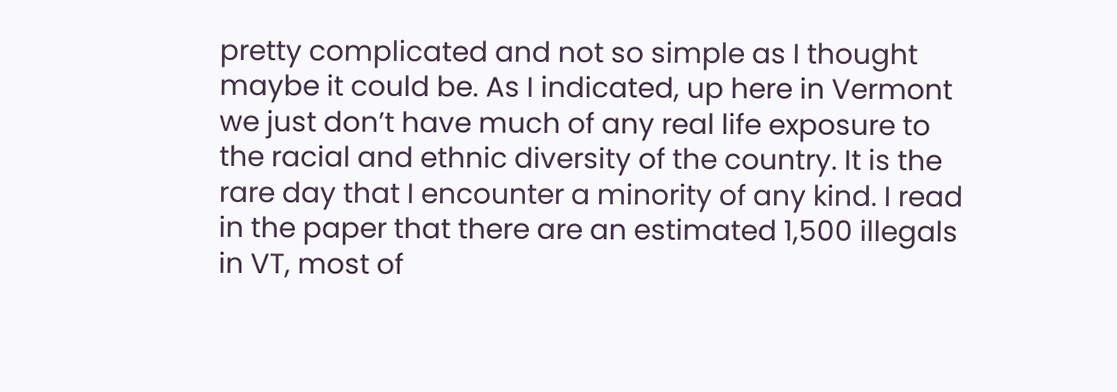pretty complicated and not so simple as I thought maybe it could be. As I indicated, up here in Vermont we just don’t have much of any real life exposure to the racial and ethnic diversity of the country. It is the rare day that I encounter a minority of any kind. I read in the paper that there are an estimated 1,500 illegals in VT, most of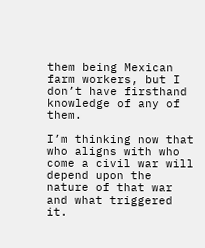them being Mexican farm workers, but I don’t have firsthand knowledge of any of them.

I’m thinking now that who aligns with who come a civil war will depend upon the nature of that war and what triggered it.